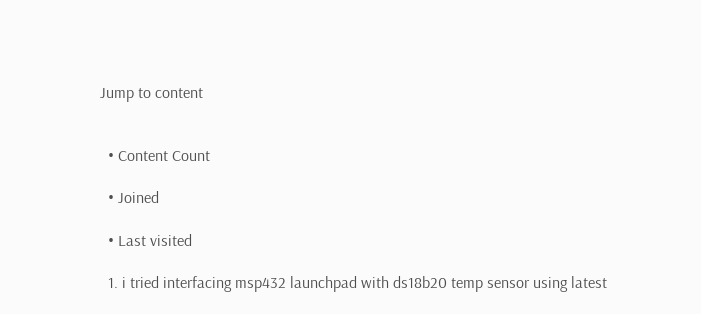Jump to content


  • Content Count

  • Joined

  • Last visited

  1. i tried interfacing msp432 launchpad with ds18b20 temp sensor using latest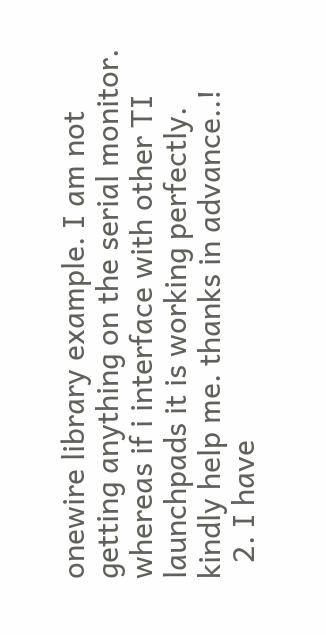onewire library example. I am not getting anything on the serial monitor. whereas if i interface with other TI launchpads it is working perfectly. kindly help me. thanks in advance..!
  2. I have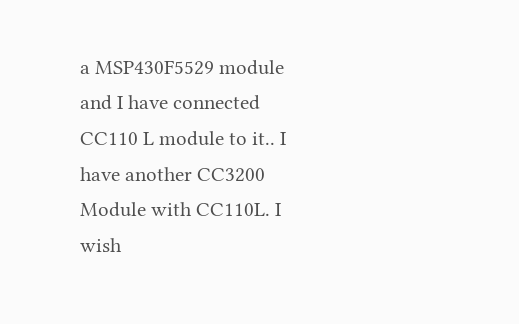a MSP430F5529 module and I have connected CC110 L module to it.. I have another CC3200 Module with CC110L. I wish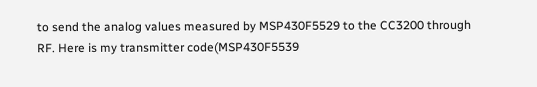to send the analog values measured by MSP430F5529 to the CC3200 through RF. Here is my transmitter code(MSP430F5539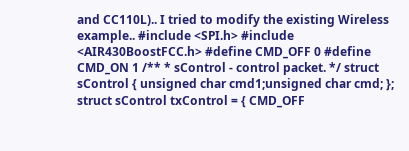and CC110L).. I tried to modify the existing Wireless example.. #include <SPI.h> #include <AIR430BoostFCC.h> #define CMD_OFF 0 #define CMD_ON 1 /** * sControl - control packet. */ struct sControl { unsigned char cmd1;unsigned char cmd; }; struct sControl txControl = { CMD_OFF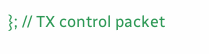}; // TX control packet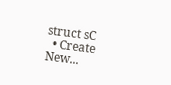struct sC
  • Create New...